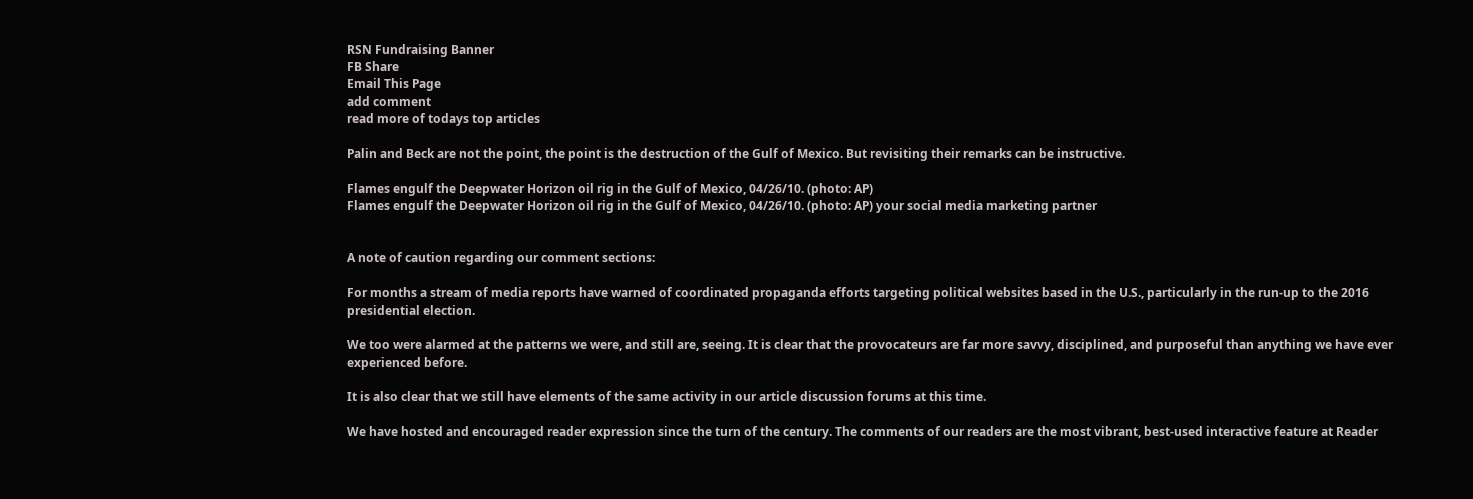RSN Fundraising Banner
FB Share
Email This Page
add comment
read more of todays top articles

Palin and Beck are not the point, the point is the destruction of the Gulf of Mexico. But revisiting their remarks can be instructive.

Flames engulf the Deepwater Horizon oil rig in the Gulf of Mexico, 04/26/10. (photo: AP)
Flames engulf the Deepwater Horizon oil rig in the Gulf of Mexico, 04/26/10. (photo: AP) your social media marketing partner


A note of caution regarding our comment sections:

For months a stream of media reports have warned of coordinated propaganda efforts targeting political websites based in the U.S., particularly in the run-up to the 2016 presidential election.

We too were alarmed at the patterns we were, and still are, seeing. It is clear that the provocateurs are far more savvy, disciplined, and purposeful than anything we have ever experienced before.

It is also clear that we still have elements of the same activity in our article discussion forums at this time.

We have hosted and encouraged reader expression since the turn of the century. The comments of our readers are the most vibrant, best-used interactive feature at Reader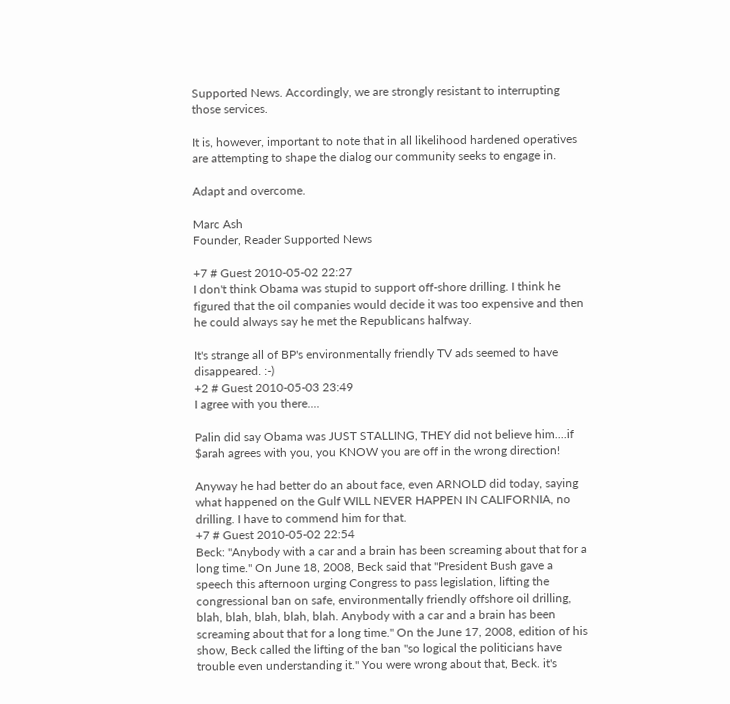Supported News. Accordingly, we are strongly resistant to interrupting those services.

It is, however, important to note that in all likelihood hardened operatives are attempting to shape the dialog our community seeks to engage in.

Adapt and overcome.

Marc Ash
Founder, Reader Supported News

+7 # Guest 2010-05-02 22:27
I don't think Obama was stupid to support off-shore drilling. I think he figured that the oil companies would decide it was too expensive and then he could always say he met the Republicans halfway.

It's strange all of BP's environmentally friendly TV ads seemed to have disappeared. :-)
+2 # Guest 2010-05-03 23:49
I agree with you there....

Palin did say Obama was JUST STALLING, THEY did not believe him....if $arah agrees with you, you KNOW you are off in the wrong direction!

Anyway he had better do an about face, even ARNOLD did today, saying what happened on the Gulf WILL NEVER HAPPEN IN CALIFORNIA, no drilling. I have to commend him for that.
+7 # Guest 2010-05-02 22:54
Beck: "Anybody with a car and a brain has been screaming about that for a long time." On June 18, 2008, Beck said that "President Bush gave a speech this afternoon urging Congress to pass legislation, lifting the congressional ban on safe, environmentally friendly offshore oil drilling, blah, blah, blah, blah, blah. Anybody with a car and a brain has been screaming about that for a long time." On the June 17, 2008, edition of his show, Beck called the lifting of the ban "so logical the politicians have trouble even understanding it." You were wrong about that, Beck. it's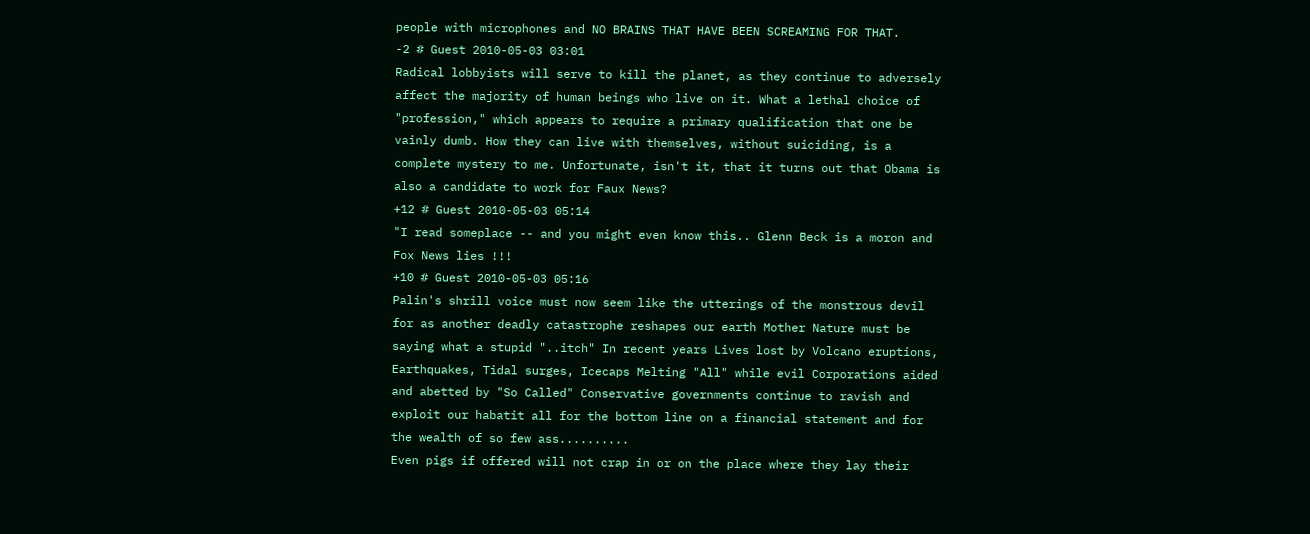people with microphones and NO BRAINS THAT HAVE BEEN SCREAMING FOR THAT.
-2 # Guest 2010-05-03 03:01
Radical lobbyists will serve to kill the planet, as they continue to adversely affect the majority of human beings who live on it. What a lethal choice of "profession," which appears to require a primary qualification that one be vainly dumb. How they can live with themselves, without suiciding, is a complete mystery to me. Unfortunate, isn't it, that it turns out that Obama is also a candidate to work for Faux News?
+12 # Guest 2010-05-03 05:14
"I read someplace -- and you might even know this.. Glenn Beck is a moron and Fox News lies !!!
+10 # Guest 2010-05-03 05:16
Palin's shrill voice must now seem like the utterings of the monstrous devil for as another deadly catastrophe reshapes our earth Mother Nature must be saying what a stupid "..itch" In recent years Lives lost by Volcano eruptions, Earthquakes, Tidal surges, Icecaps Melting "All" while evil Corporations aided and abetted by "So Called" Conservative governments continue to ravish and exploit our habatit all for the bottom line on a financial statement and for the wealth of so few ass..........
Even pigs if offered will not crap in or on the place where they lay their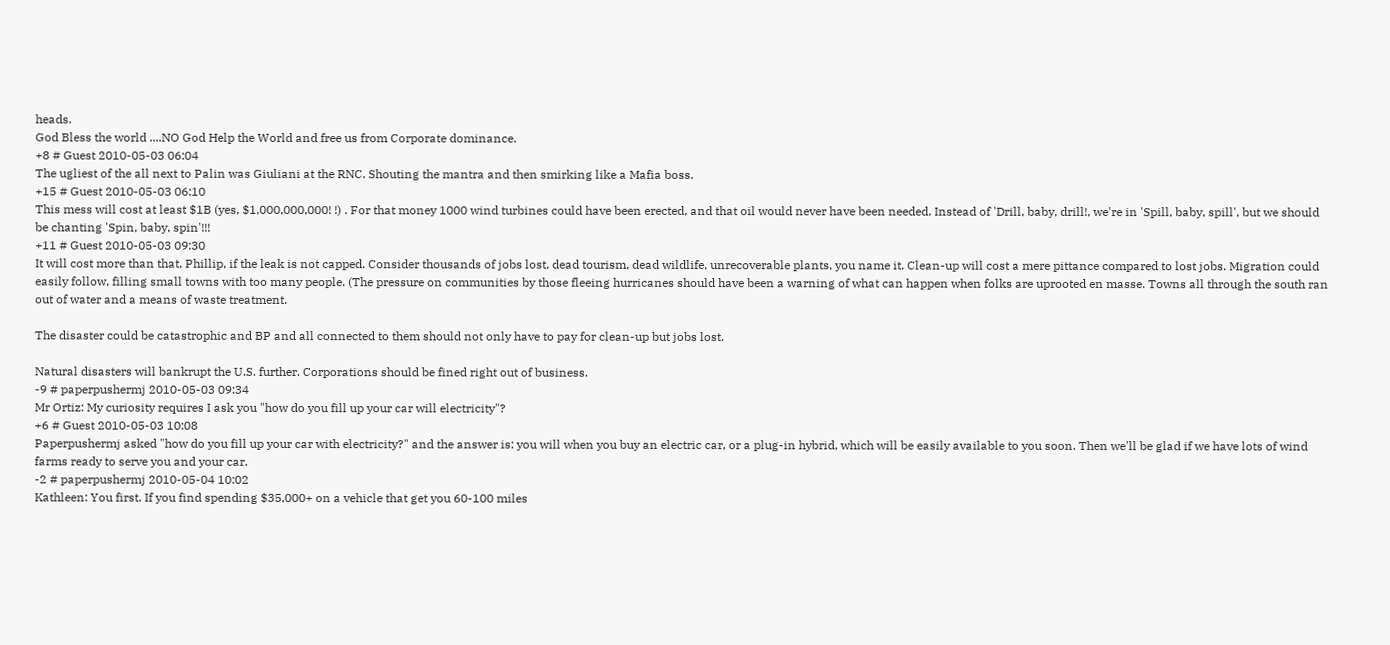heads.
God Bless the world ....NO God Help the World and free us from Corporate dominance.
+8 # Guest 2010-05-03 06:04
The ugliest of the all next to Palin was Giuliani at the RNC. Shouting the mantra and then smirking like a Mafia boss.
+15 # Guest 2010-05-03 06:10
This mess will cost at least $1B (yes, $1,000,000,000! !) . For that money 1000 wind turbines could have been erected, and that oil would never have been needed. Instead of 'Drill, baby, drill!, we're in 'Spill, baby, spill', but we should be chanting 'Spin, baby, spin'!!!
+11 # Guest 2010-05-03 09:30
It will cost more than that, Phillip, if the leak is not capped. Consider thousands of jobs lost, dead tourism, dead wildlife, unrecoverable plants, you name it. Clean-up will cost a mere pittance compared to lost jobs. Migration could easily follow, filling small towns with too many people. (The pressure on communities by those fleeing hurricanes should have been a warning of what can happen when folks are uprooted en masse. Towns all through the south ran out of water and a means of waste treatment.

The disaster could be catastrophic and BP and all connected to them should not only have to pay for clean-up but jobs lost.

Natural disasters will bankrupt the U.S. further. Corporations should be fined right out of business.
-9 # paperpushermj 2010-05-03 09:34
Mr Ortiz: My curiosity requires I ask you "how do you fill up your car will electricity"?
+6 # Guest 2010-05-03 10:08
Paperpushermj asked "how do you fill up your car with electricity?" and the answer is: you will when you buy an electric car, or a plug-in hybrid, which will be easily available to you soon. Then we'll be glad if we have lots of wind farms ready to serve you and your car.
-2 # paperpushermj 2010-05-04 10:02
Kathleen: You first. If you find spending $35,000+ on a vehicle that get you 60-100 miles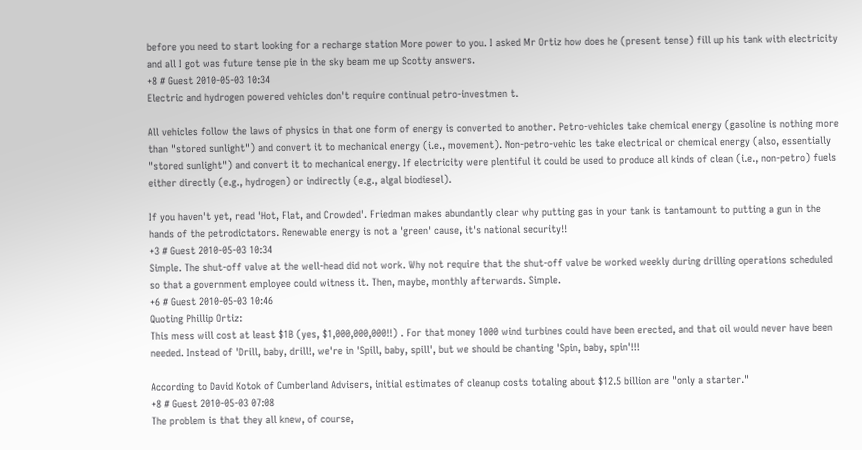before you need to start looking for a recharge station More power to you. I asked Mr Ortiz how does he (present tense) fill up his tank with electricity and all I got was future tense pie in the sky beam me up Scotty answers.
+8 # Guest 2010-05-03 10:34
Electric and hydrogen powered vehicles don't require continual petro-investmen t.

All vehicles follow the laws of physics in that one form of energy is converted to another. Petro-vehicles take chemical energy (gasoline is nothing more than "stored sunlight") and convert it to mechanical energy (i.e., movement). Non-petro-vehic les take electrical or chemical energy (also, essentially "stored sunlight") and convert it to mechanical energy. If electricity were plentiful it could be used to produce all kinds of clean (i.e., non-petro) fuels either directly (e.g., hydrogen) or indirectly (e.g., algal biodiesel).

If you haven't yet, read 'Hot, Flat, and Crowded'. Friedman makes abundantly clear why putting gas in your tank is tantamount to putting a gun in the hands of the petrodictators. Renewable energy is not a 'green' cause, it's national security!!
+3 # Guest 2010-05-03 10:34
Simple. The shut-off valve at the well-head did not work. Why not require that the shut-off valve be worked weekly during drilling operations scheduled so that a government employee could witness it. Then, maybe, monthly afterwards. Simple.
+6 # Guest 2010-05-03 10:46
Quoting Phillip Ortiz:
This mess will cost at least $1B (yes, $1,000,000,000!!) . For that money 1000 wind turbines could have been erected, and that oil would never have been needed. Instead of 'Drill, baby, drill!, we're in 'Spill, baby, spill', but we should be chanting 'Spin, baby, spin'!!!

According to David Kotok of Cumberland Advisers, initial estimates of cleanup costs totaling about $12.5 billion are "only a starter."
+8 # Guest 2010-05-03 07:08
The problem is that they all knew, of course,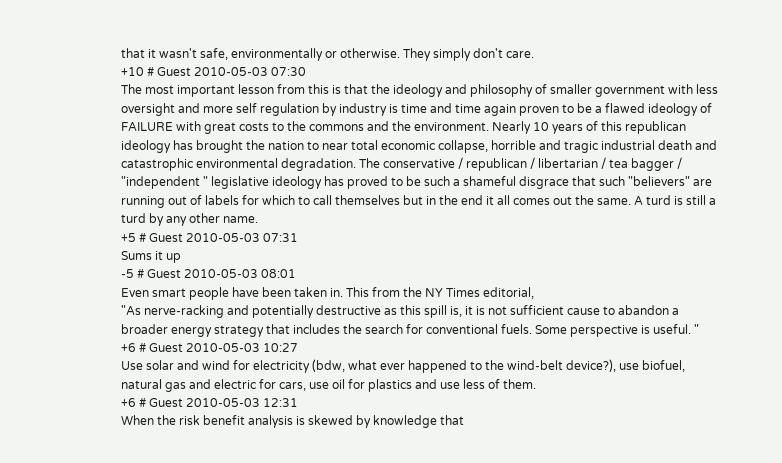that it wasn't safe, environmentally or otherwise. They simply don't care.
+10 # Guest 2010-05-03 07:30
The most important lesson from this is that the ideology and philosophy of smaller government with less oversight and more self regulation by industry is time and time again proven to be a flawed ideology of FAILURE with great costs to the commons and the environment. Nearly 10 years of this republican ideology has brought the nation to near total economic collapse, horrible and tragic industrial death and catastrophic environmental degradation. The conservative / republican / libertarian / tea bagger / "independent " legislative ideology has proved to be such a shameful disgrace that such "believers" are running out of labels for which to call themselves but in the end it all comes out the same. A turd is still a turd by any other name.
+5 # Guest 2010-05-03 07:31
Sums it up
-5 # Guest 2010-05-03 08:01
Even smart people have been taken in. This from the NY Times editorial,
"As nerve-racking and potentially destructive as this spill is, it is not sufficient cause to abandon a broader energy strategy that includes the search for conventional fuels. Some perspective is useful. "
+6 # Guest 2010-05-03 10:27
Use solar and wind for electricity (bdw, what ever happened to the wind-belt device?), use biofuel, natural gas and electric for cars, use oil for plastics and use less of them.
+6 # Guest 2010-05-03 12:31
When the risk benefit analysis is skewed by knowledge that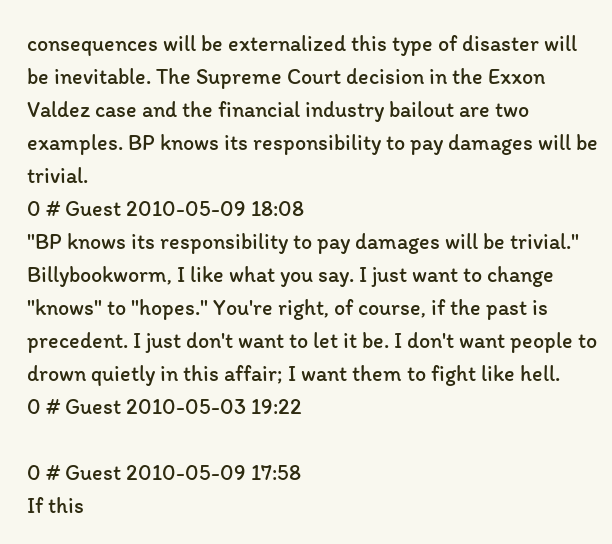consequences will be externalized this type of disaster will be inevitable. The Supreme Court decision in the Exxon Valdez case and the financial industry bailout are two examples. BP knows its responsibility to pay damages will be trivial.
0 # Guest 2010-05-09 18:08
"BP knows its responsibility to pay damages will be trivial." Billybookworm, I like what you say. I just want to change "knows" to "hopes." You're right, of course, if the past is precedent. I just don't want to let it be. I don't want people to drown quietly in this affair; I want them to fight like hell.
0 # Guest 2010-05-03 19:22

0 # Guest 2010-05-09 17:58
If this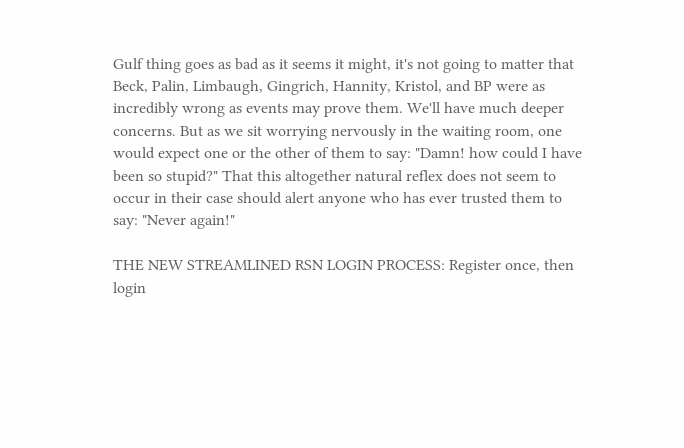Gulf thing goes as bad as it seems it might, it's not going to matter that Beck, Palin, Limbaugh, Gingrich, Hannity, Kristol, and BP were as incredibly wrong as events may prove them. We'll have much deeper concerns. But as we sit worrying nervously in the waiting room, one would expect one or the other of them to say: "Damn! how could I have been so stupid?" That this altogether natural reflex does not seem to occur in their case should alert anyone who has ever trusted them to say: "Never again!"

THE NEW STREAMLINED RSN LOGIN PROCESS: Register once, then login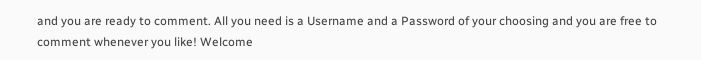and you are ready to comment. All you need is a Username and a Password of your choosing and you are free to comment whenever you like! Welcome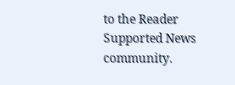to the Reader Supported News community.